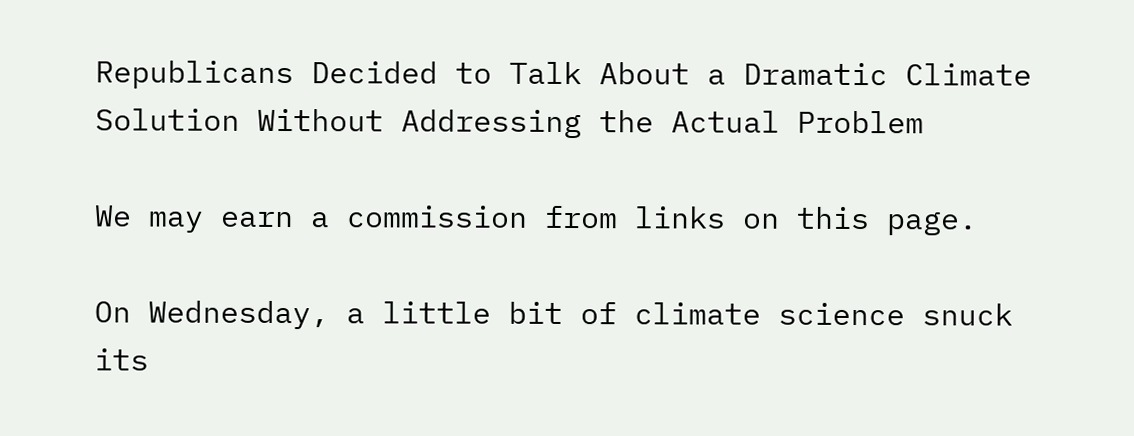Republicans Decided to Talk About a Dramatic Climate Solution Without Addressing the Actual Problem

We may earn a commission from links on this page.

On Wednesday, a little bit of climate science snuck its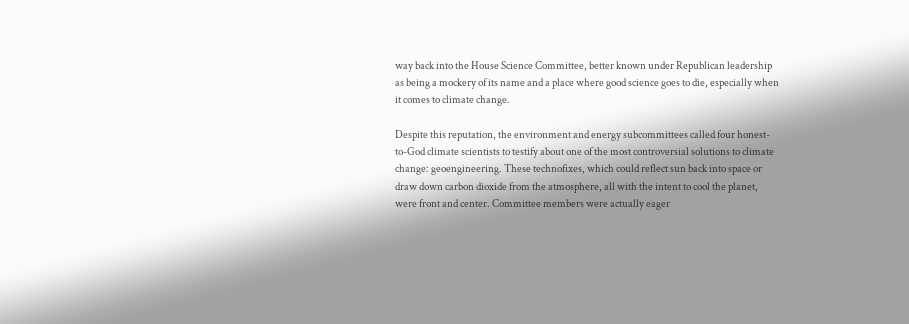way back into the House Science Committee, better known under Republican leadership as being a mockery of its name and a place where good science goes to die, especially when it comes to climate change.

Despite this reputation, the environment and energy subcommittees called four honest-to-God climate scientists to testify about one of the most controversial solutions to climate change: geoengineering. These technofixes, which could reflect sun back into space or draw down carbon dioxide from the atmosphere, all with the intent to cool the planet, were front and center. Committee members were actually eager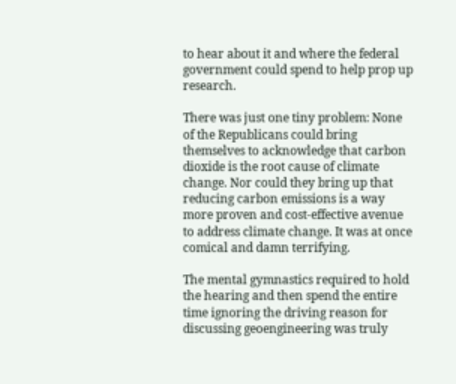to hear about it and where the federal government could spend to help prop up research.

There was just one tiny problem: None of the Republicans could bring themselves to acknowledge that carbon dioxide is the root cause of climate change. Nor could they bring up that reducing carbon emissions is a way more proven and cost-effective avenue to address climate change. It was at once comical and damn terrifying.

The mental gymnastics required to hold the hearing and then spend the entire time ignoring the driving reason for discussing geoengineering was truly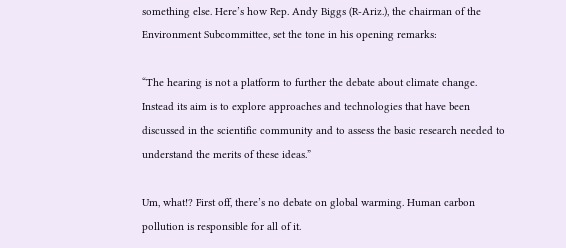something else. Here’s how Rep. Andy Biggs (R-Ariz.), the chairman of the Environment Subcommittee, set the tone in his opening remarks:

“The hearing is not a platform to further the debate about climate change. Instead its aim is to explore approaches and technologies that have been discussed in the scientific community and to assess the basic research needed to understand the merits of these ideas.”

Um, what!? First off, there’s no debate on global warming. Human carbon pollution is responsible for all of it.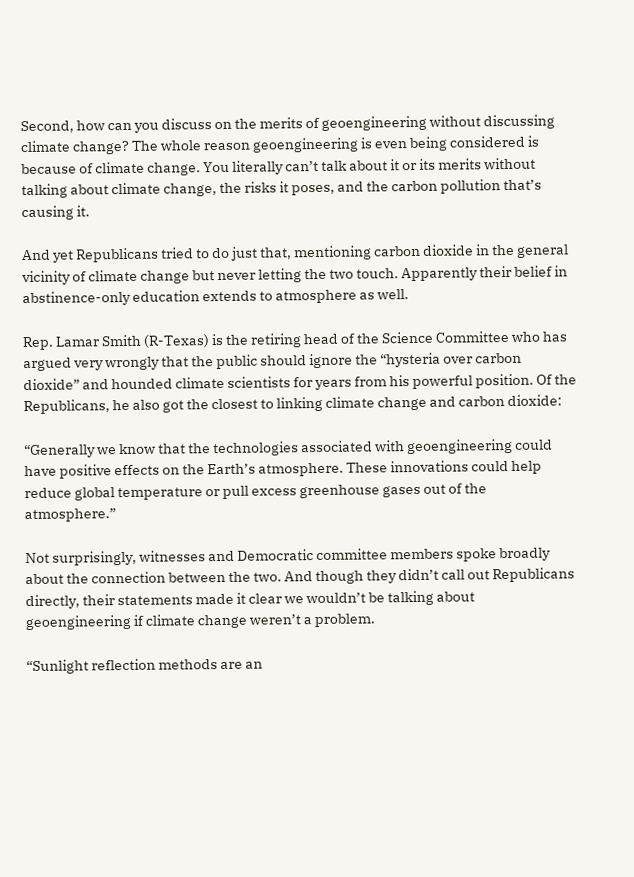Second, how can you discuss on the merits of geoengineering without discussing climate change? The whole reason geoengineering is even being considered is because of climate change. You literally can’t talk about it or its merits without talking about climate change, the risks it poses, and the carbon pollution that’s causing it.

And yet Republicans tried to do just that, mentioning carbon dioxide in the general vicinity of climate change but never letting the two touch. Apparently their belief in abstinence-only education extends to atmosphere as well.

Rep. Lamar Smith (R-Texas) is the retiring head of the Science Committee who has argued very wrongly that the public should ignore the “hysteria over carbon dioxide” and hounded climate scientists for years from his powerful position. Of the Republicans, he also got the closest to linking climate change and carbon dioxide:

“Generally we know that the technologies associated with geoengineering could have positive effects on the Earth’s atmosphere. These innovations could help reduce global temperature or pull excess greenhouse gases out of the atmosphere.”

Not surprisingly, witnesses and Democratic committee members spoke broadly about the connection between the two. And though they didn’t call out Republicans directly, their statements made it clear we wouldn’t be talking about geoengineering if climate change weren’t a problem.

“Sunlight reflection methods are an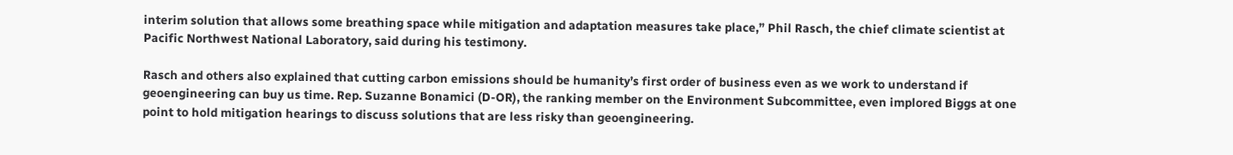interim solution that allows some breathing space while mitigation and adaptation measures take place,” Phil Rasch, the chief climate scientist at Pacific Northwest National Laboratory, said during his testimony.

Rasch and others also explained that cutting carbon emissions should be humanity’s first order of business even as we work to understand if geoengineering can buy us time. Rep. Suzanne Bonamici (D-OR), the ranking member on the Environment Subcommittee, even implored Biggs at one point to hold mitigation hearings to discuss solutions that are less risky than geoengineering.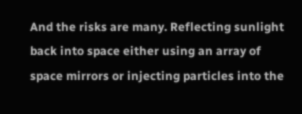And the risks are many. Reflecting sunlight back into space either using an array of space mirrors or injecting particles into the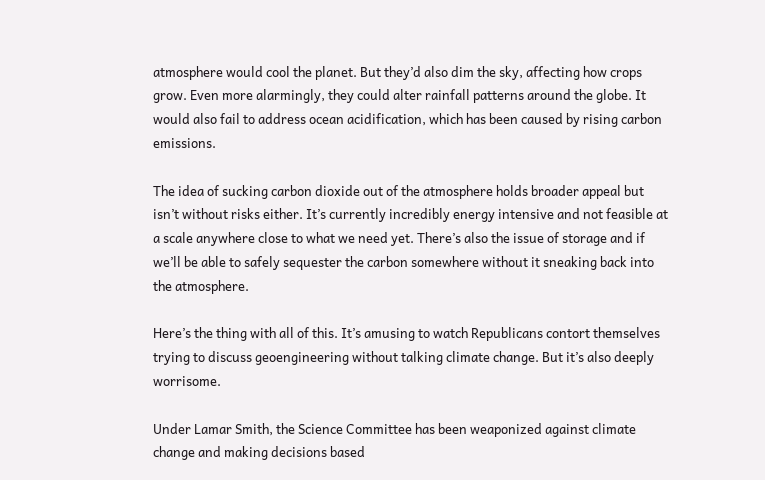atmosphere would cool the planet. But they’d also dim the sky, affecting how crops grow. Even more alarmingly, they could alter rainfall patterns around the globe. It would also fail to address ocean acidification, which has been caused by rising carbon emissions.

The idea of sucking carbon dioxide out of the atmosphere holds broader appeal but isn’t without risks either. It’s currently incredibly energy intensive and not feasible at a scale anywhere close to what we need yet. There’s also the issue of storage and if we’ll be able to safely sequester the carbon somewhere without it sneaking back into the atmosphere.

Here’s the thing with all of this. It’s amusing to watch Republicans contort themselves trying to discuss geoengineering without talking climate change. But it’s also deeply worrisome.

Under Lamar Smith, the Science Committee has been weaponized against climate change and making decisions based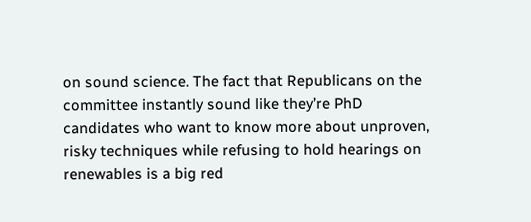on sound science. The fact that Republicans on the committee instantly sound like they’re PhD candidates who want to know more about unproven, risky techniques while refusing to hold hearings on renewables is a big red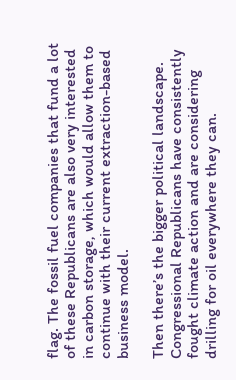flag. The fossil fuel companies that fund a lot of these Republicans are also very interested in carbon storage, which would allow them to continue with their current extraction-based business model.

Then there’s the bigger political landscape. Congressional Republicans have consistently fought climate action and are considering drilling for oil everywhere they can.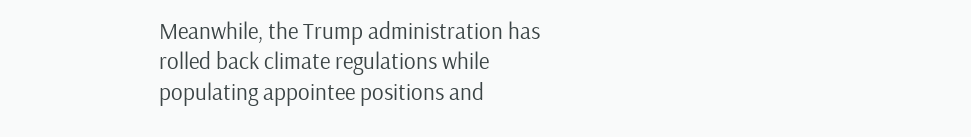Meanwhile, the Trump administration has rolled back climate regulations while populating appointee positions and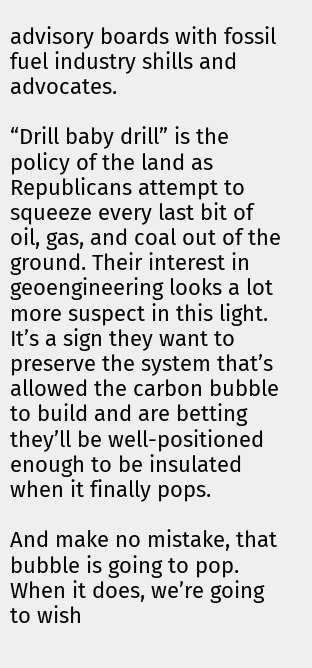advisory boards with fossil fuel industry shills and advocates.

“Drill baby drill” is the policy of the land as Republicans attempt to squeeze every last bit of oil, gas, and coal out of the ground. Their interest in geoengineering looks a lot more suspect in this light. It’s a sign they want to preserve the system that’s allowed the carbon bubble to build and are betting they’ll be well-positioned enough to be insulated when it finally pops.

And make no mistake, that bubble is going to pop. When it does, we’re going to wish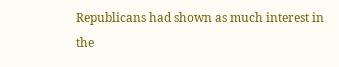Republicans had shown as much interest in the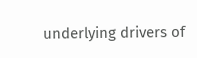underlying drivers of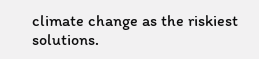climate change as the riskiest solutions.